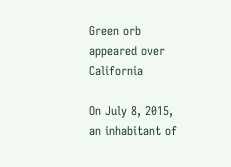Green orb appeared over California

On July 8, 2015, an inhabitant of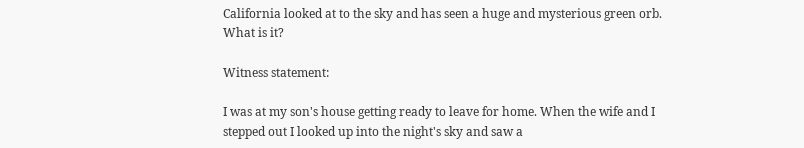California looked at to the sky and has seen a huge and mysterious green orb. What is it?

Witness statement:

I was at my son's house getting ready to leave for home. When the wife and I stepped out I looked up into the night's sky and saw a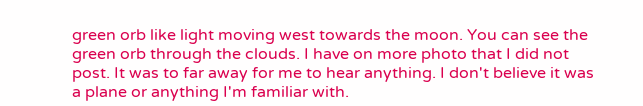green orb like light moving west towards the moon. You can see the green orb through the clouds. I have on more photo that I did not post. It was to far away for me to hear anything. I don't believe it was a plane or anything I'm familiar with.